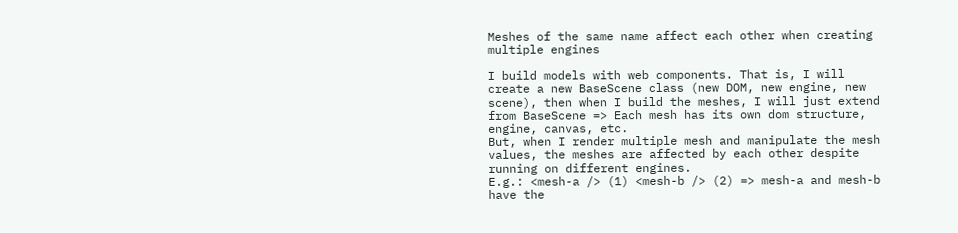Meshes of the same name affect each other when creating multiple engines

I build models with web components. That is, I will create a new BaseScene class (new DOM, new engine, new scene), then when I build the meshes, I will just extend from BaseScene => Each mesh has its own dom structure, engine, canvas, etc.
But, when I render multiple mesh and manipulate the mesh values, the meshes are affected by each other despite running on different engines.
E.g.: <mesh-a /> (1) <mesh-b /> (2) => mesh-a and mesh-b have the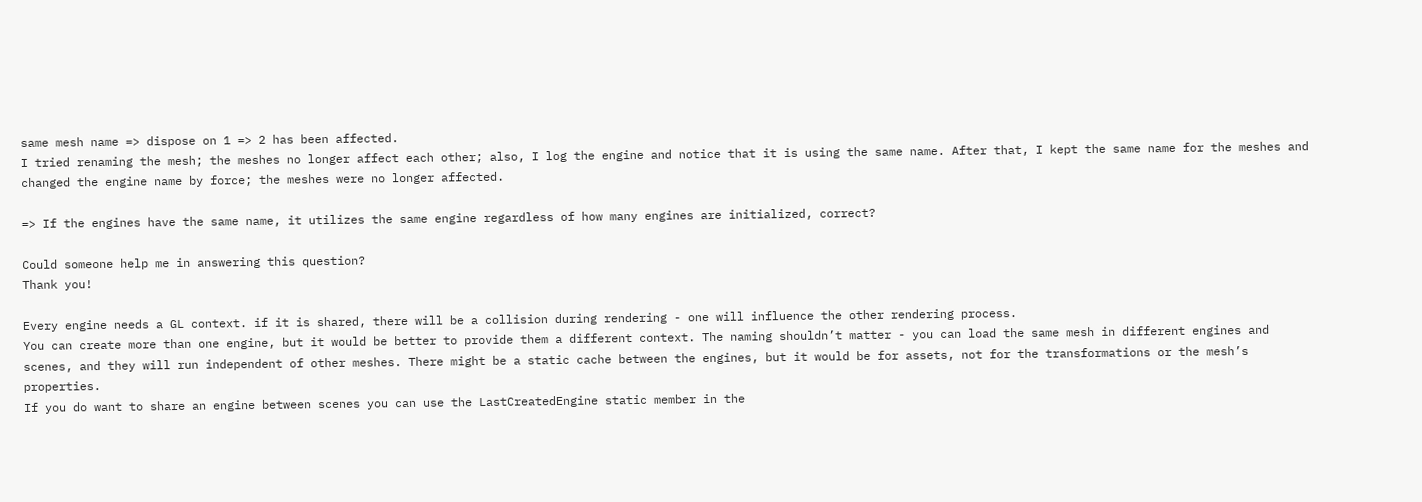same mesh name => dispose on 1 => 2 has been affected.
I tried renaming the mesh; the meshes no longer affect each other; also, I log the engine and notice that it is using the same name. After that, I kept the same name for the meshes and changed the engine name by force; the meshes were no longer affected.

=> If the engines have the same name, it utilizes the same engine regardless of how many engines are initialized, correct?

Could someone help me in answering this question?
Thank you!

Every engine needs a GL context. if it is shared, there will be a collision during rendering - one will influence the other rendering process.
You can create more than one engine, but it would be better to provide them a different context. The naming shouldn’t matter - you can load the same mesh in different engines and scenes, and they will run independent of other meshes. There might be a static cache between the engines, but it would be for assets, not for the transformations or the mesh’s properties.
If you do want to share an engine between scenes you can use the LastCreatedEngine static member in the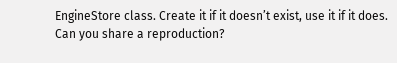EngineStore class. Create it if it doesn’t exist, use it if it does.
Can you share a reproduction?